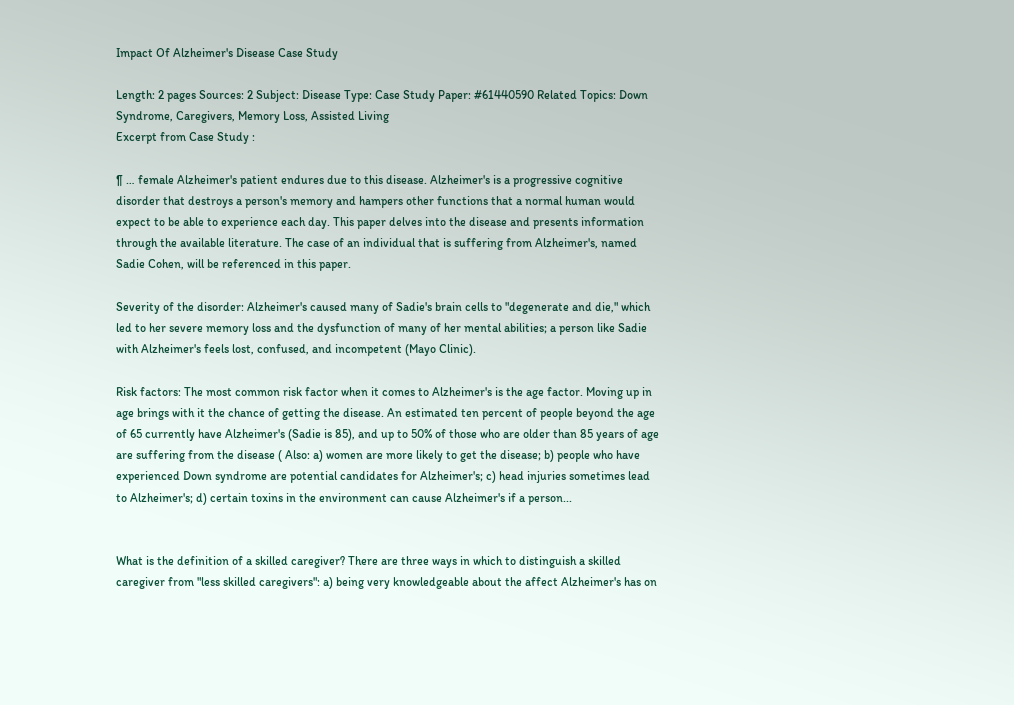Impact Of Alzheimer's Disease Case Study

Length: 2 pages Sources: 2 Subject: Disease Type: Case Study Paper: #61440590 Related Topics: Down Syndrome, Caregivers, Memory Loss, Assisted Living
Excerpt from Case Study :

¶ … female Alzheimer's patient endures due to this disease. Alzheimer's is a progressive cognitive disorder that destroys a person's memory and hampers other functions that a normal human would expect to be able to experience each day. This paper delves into the disease and presents information through the available literature. The case of an individual that is suffering from Alzheimer's, named Sadie Cohen, will be referenced in this paper.

Severity of the disorder: Alzheimer's caused many of Sadie's brain cells to "degenerate and die," which led to her severe memory loss and the dysfunction of many of her mental abilities; a person like Sadie with Alzheimer's feels lost, confused, and incompetent (Mayo Clinic).

Risk factors: The most common risk factor when it comes to Alzheimer's is the age factor. Moving up in age brings with it the chance of getting the disease. An estimated ten percent of people beyond the age of 65 currently have Alzheimer's (Sadie is 85), and up to 50% of those who are older than 85 years of age are suffering from the disease ( Also: a) women are more likely to get the disease; b) people who have experienced Down syndrome are potential candidates for Alzheimer's; c) head injuries sometimes lead to Alzheimer's; d) certain toxins in the environment can cause Alzheimer's if a person...


What is the definition of a skilled caregiver? There are three ways in which to distinguish a skilled caregiver from "less skilled caregivers": a) being very knowledgeable about the affect Alzheimer's has on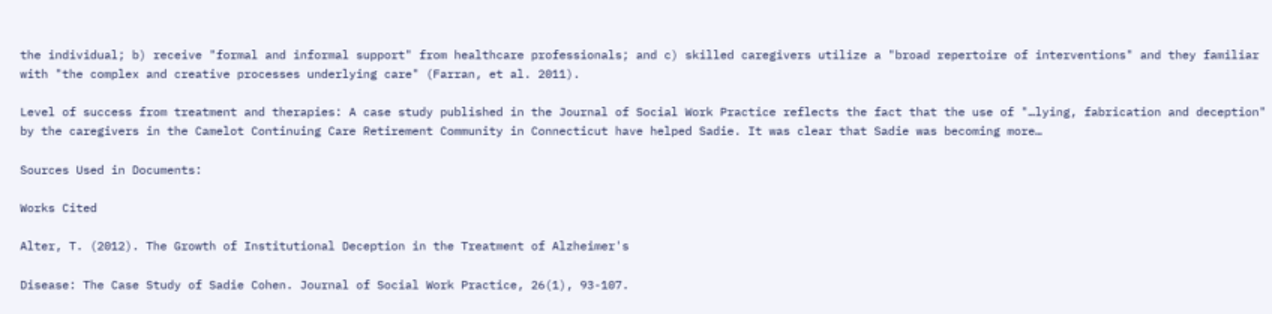the individual; b) receive "formal and informal support" from healthcare professionals; and c) skilled caregivers utilize a "broad repertoire of interventions" and they familiar with "the complex and creative processes underlying care" (Farran, et al. 2011).

Level of success from treatment and therapies: A case study published in the Journal of Social Work Practice reflects the fact that the use of "…lying, fabrication and deception" by the caregivers in the Camelot Continuing Care Retirement Community in Connecticut have helped Sadie. It was clear that Sadie was becoming more…

Sources Used in Documents:

Works Cited

Alter, T. (2012). The Growth of Institutional Deception in the Treatment of Alzheimer's

Disease: The Case Study of Sadie Cohen. Journal of Social Work Practice, 26(1), 93-107.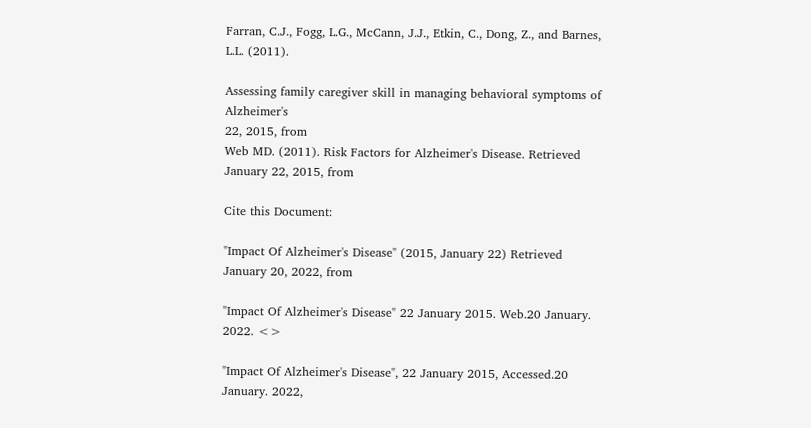Farran, C.J., Fogg, L.G., McCann, J.J., Etkin, C., Dong, Z., and Barnes, L.L. (2011).

Assessing family caregiver skill in managing behavioral symptoms of Alzheimer's
22, 2015, from
Web MD. (2011). Risk Factors for Alzheimer's Disease. Retrieved January 22, 2015, from

Cite this Document:

"Impact Of Alzheimer's Disease" (2015, January 22) Retrieved January 20, 2022, from

"Impact Of Alzheimer's Disease" 22 January 2015. Web.20 January. 2022. <>

"Impact Of Alzheimer's Disease", 22 January 2015, Accessed.20 January. 2022,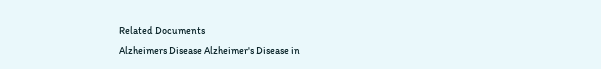Related Documents
Alzheimers Disease Alzheimer's Disease in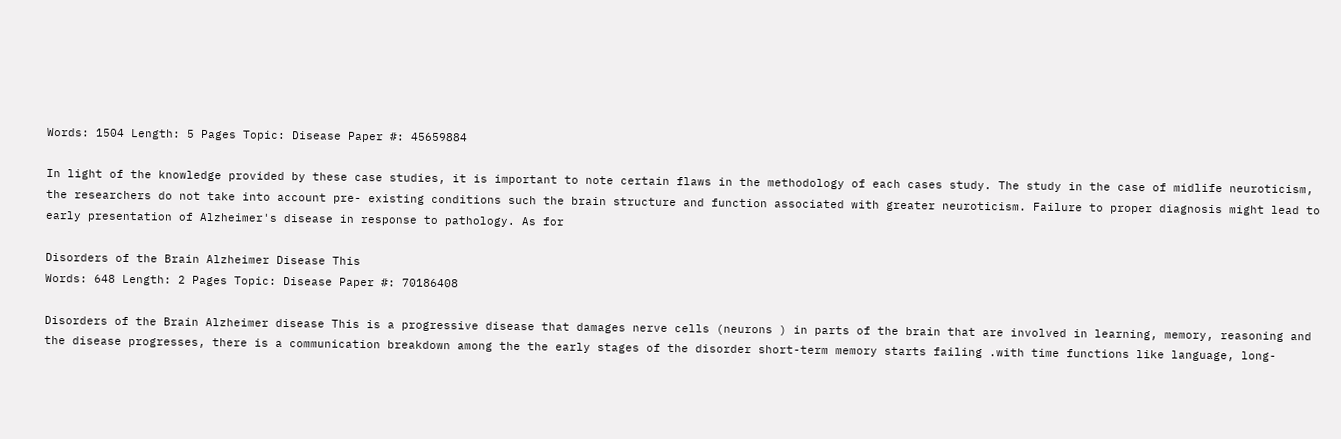Words: 1504 Length: 5 Pages Topic: Disease Paper #: 45659884

In light of the knowledge provided by these case studies, it is important to note certain flaws in the methodology of each cases study. The study in the case of midlife neuroticism, the researchers do not take into account pre- existing conditions such the brain structure and function associated with greater neuroticism. Failure to proper diagnosis might lead to early presentation of Alzheimer's disease in response to pathology. As for

Disorders of the Brain Alzheimer Disease This
Words: 648 Length: 2 Pages Topic: Disease Paper #: 70186408

Disorders of the Brain Alzheimer disease This is a progressive disease that damages nerve cells (neurons ) in parts of the brain that are involved in learning, memory, reasoning and the disease progresses, there is a communication breakdown among the the early stages of the disorder short-term memory starts failing .with time functions like language, long-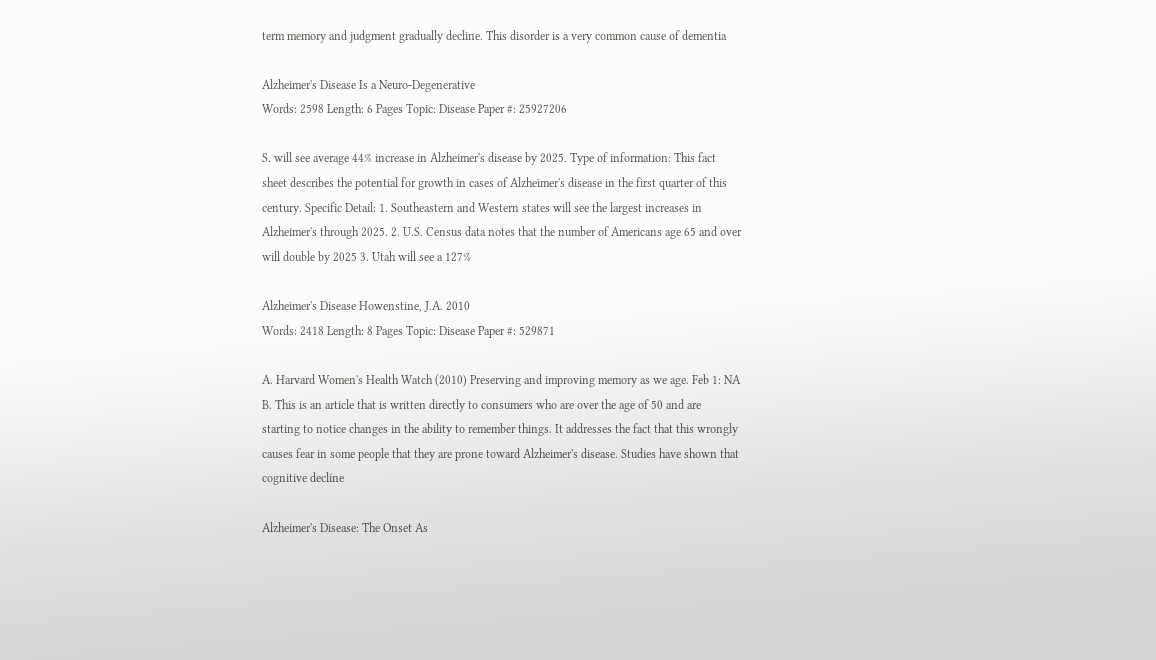term memory and judgment gradually decline. This disorder is a very common cause of dementia

Alzheimer's Disease Is a Neuro-Degenerative
Words: 2598 Length: 6 Pages Topic: Disease Paper #: 25927206

S. will see average 44% increase in Alzheimer's disease by 2025. Type of information: This fact sheet describes the potential for growth in cases of Alzheimer's disease in the first quarter of this century. Specific Detail: 1. Southeastern and Western states will see the largest increases in Alzheimer's through 2025. 2. U.S. Census data notes that the number of Americans age 65 and over will double by 2025 3. Utah will see a 127%

Alzheimer's Disease Howenstine, J.A. 2010
Words: 2418 Length: 8 Pages Topic: Disease Paper #: 529871

A. Harvard Women's Health Watch (2010) Preserving and improving memory as we age. Feb 1: NA B. This is an article that is written directly to consumers who are over the age of 50 and are starting to notice changes in the ability to remember things. It addresses the fact that this wrongly causes fear in some people that they are prone toward Alzheimer's disease. Studies have shown that cognitive decline

Alzheimer's Disease: The Onset As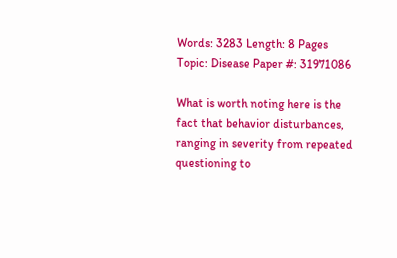Words: 3283 Length: 8 Pages Topic: Disease Paper #: 31971086

What is worth noting here is the fact that behavior disturbances, ranging in severity from repeated questioning to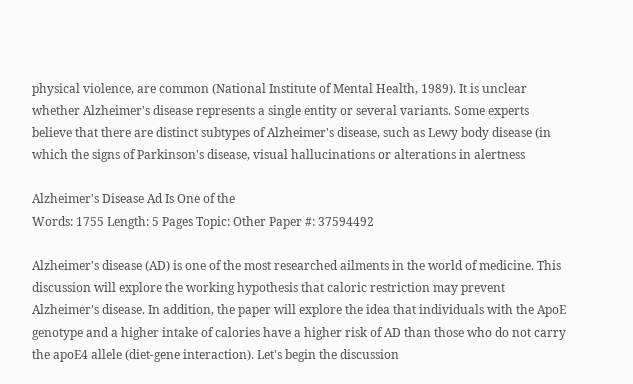physical violence, are common (National Institute of Mental Health, 1989). It is unclear whether Alzheimer's disease represents a single entity or several variants. Some experts believe that there are distinct subtypes of Alzheimer's disease, such as Lewy body disease (in which the signs of Parkinson's disease, visual hallucinations or alterations in alertness

Alzheimer's Disease Ad Is One of the
Words: 1755 Length: 5 Pages Topic: Other Paper #: 37594492

Alzheimer's disease (AD) is one of the most researched ailments in the world of medicine. This discussion will explore the working hypothesis that caloric restriction may prevent Alzheimer's disease. In addition, the paper will explore the idea that individuals with the ApoE genotype and a higher intake of calories have a higher risk of AD than those who do not carry the apoE4 allele (diet-gene interaction). Let's begin the discussion